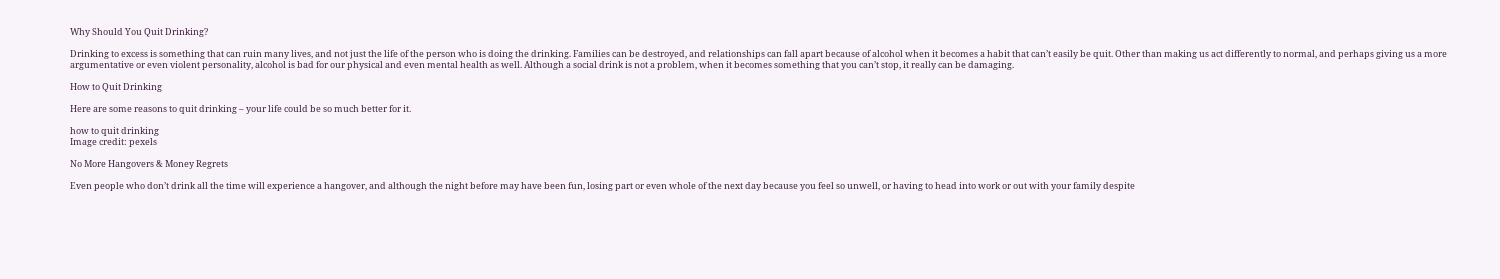Why Should You Quit Drinking?

Drinking to excess is something that can ruin many lives, and not just the life of the person who is doing the drinking. Families can be destroyed, and relationships can fall apart because of alcohol when it becomes a habit that can’t easily be quit. Other than making us act differently to normal, and perhaps giving us a more argumentative or even violent personality, alcohol is bad for our physical and even mental health as well. Although a social drink is not a problem, when it becomes something that you can’t stop, it really can be damaging.

How to Quit Drinking

Here are some reasons to quit drinking – your life could be so much better for it.

how to quit drinking
Image credit: pexels

No More Hangovers & Money Regrets

Even people who don’t drink all the time will experience a hangover, and although the night before may have been fun, losing part or even whole of the next day because you feel so unwell, or having to head into work or out with your family despite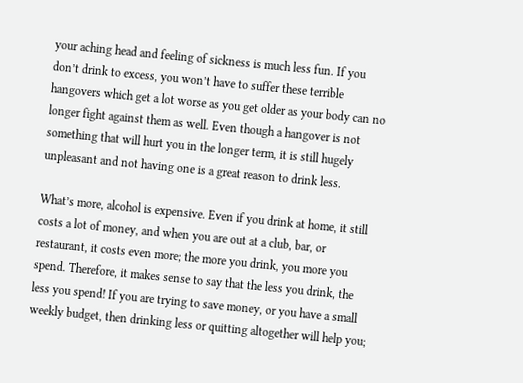your aching head and feeling of sickness is much less fun. If you don’t drink to excess, you won’t have to suffer these terrible hangovers which get a lot worse as you get older as your body can no longer fight against them as well. Even though a hangover is not something that will hurt you in the longer term, it is still hugely unpleasant and not having one is a great reason to drink less.

What’s more, alcohol is expensive. Even if you drink at home, it still costs a lot of money, and when you are out at a club, bar, or restaurant, it costs even more; the more you drink, you more you spend. Therefore, it makes sense to say that the less you drink, the less you spend! If you are trying to save money, or you have a small weekly budget, then drinking less or quitting altogether will help you;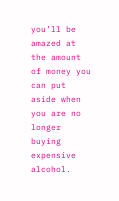you’ll be amazed at the amount of money you can put aside when you are no longer buying expensive alcohol.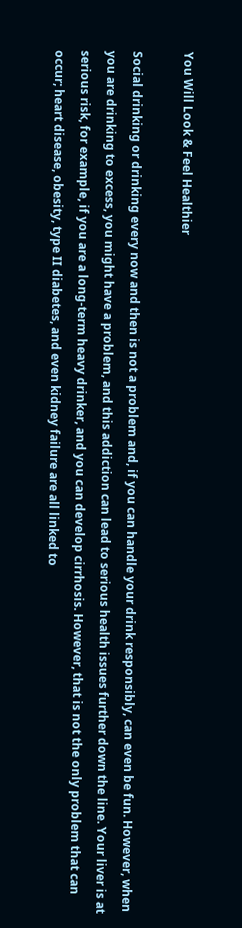You Will Look & Feel Healthier

Social drinking or drinking every now and then is not a problem and, if you can handle your drink responsibly, can even be fun. However, when you are drinking to excess, you might have a problem, and this addiction can lead to serious health issues further down the line. Your liver is at serious risk, for example, if you are a long-term heavy drinker, and you can develop cirrhosis. However, that is not the only problem that can occur; heart disease, obesity, type II diabetes, and even kidney failure are all linked to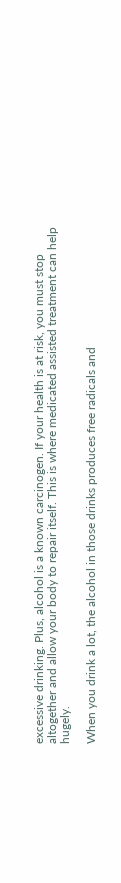excessive drinking. Plus, alcohol is a known carcinogen. If your health is at risk, you must stop altogether and allow your body to repair itself. This is where medicated assisted treatment can help hugely.

When you drink a lot, the alcohol in those drinks produces free radicals and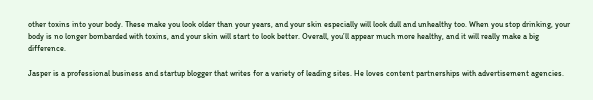other toxins into your body. These make you look older than your years, and your skin especially will look dull and unhealthy too. When you stop drinking, your body is no longer bombarded with toxins, and your skin will start to look better. Overall, you’ll appear much more healthy, and it will really make a big difference.

Jasper is a professional business and startup blogger that writes for a variety of leading sites. He loves content partnerships with advertisement agencies.